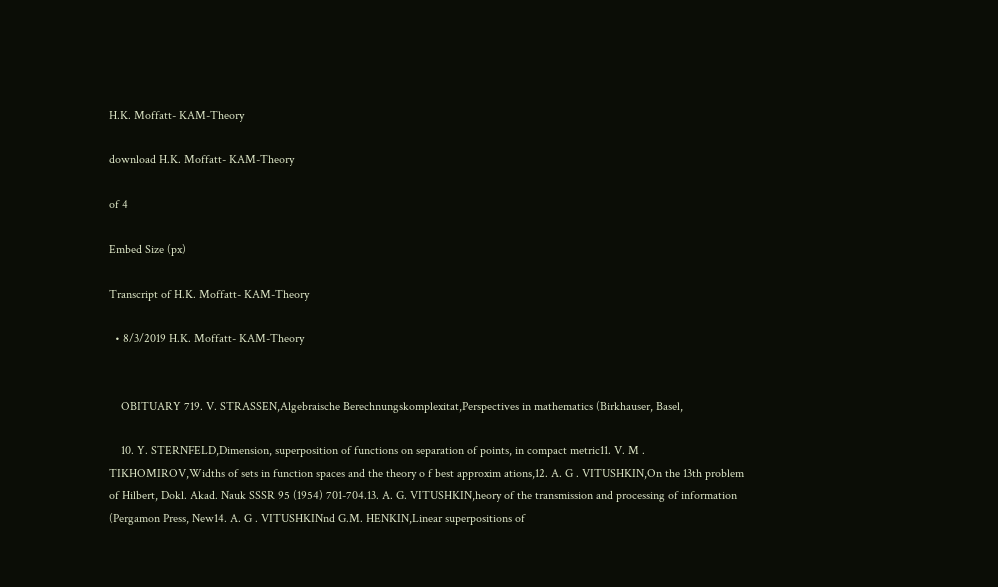H.K. Moffatt- KAM-Theory

download H.K. Moffatt- KAM-Theory

of 4

Embed Size (px)

Transcript of H.K. Moffatt- KAM-Theory

  • 8/3/2019 H.K. Moffatt- KAM-Theory


    OBITUARY 719. V. STRASSEN,Algebraische Berechnungskomplexitat,Perspectives in mathematics (Birkhauser, Basel,

    10. Y. STERNFELD,Dimension, superposition of functions on separation of points, in compact metric11. V. M . TIKHOMIROV,Widths of sets in function spaces and the theory o f best approxim ations,12. A. G . VITUSHKIN,On the 13th problem of Hilbert, Dokl. Akad. Nauk SSSR 95 (1954) 701-704.13. A. G. VITUSHKIN,heory of the transmission and processing of information (Pergamon Press, New14. A. G . VITUSHKINnd G.M. HENKIN,Linear superpositions of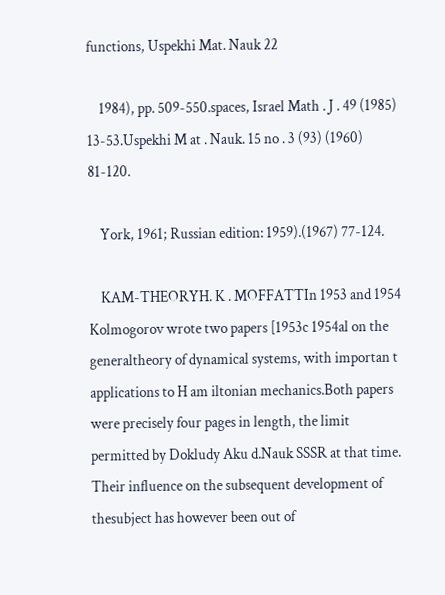functions, Uspekhi Mat. Nauk 22

    1984), pp. 509-550.spaces, Israel Math . J . 49 (1985) 13-53.Uspekhi M at . Nauk. 15 no . 3 (93) (1960) 81-120.

    York, 1961; Russian edition: 1959).(1967) 77-124.

    KAM-THEORYH. K . MOFFATTIn 1953 and 1954 Kolmogorov wrote two papers [1953c 1954al on the generaltheory of dynamical systems, with importan t applications to H am iltonian mechanics.Both papers were precisely four pages in length, the limit permitted by Dokludy Aku d.Nauk SSSR at that time. Their influence on the subsequent development of thesubject has however been out of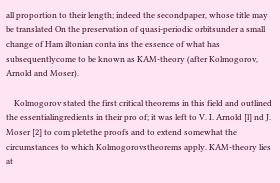all proportion to their length; indeed the secondpaper, whose title may be translated On the preservation of quasi-periodic orbitsunder a small change of Ham iltonian conta ins the essence of what has subsequentlycome to be known as KAM-theory (after Kolmogorov, Arnold and Moser).

    Kolmogorov stated the first critical theorems in this field and outlined the essentialingredients in their pro of; it was left to V. I. Arnold [l] nd J. Moser [2] to com pletethe proofs and to extend somewhat the circumstances to which Kolmogorovstheorems apply. KAM-theory lies at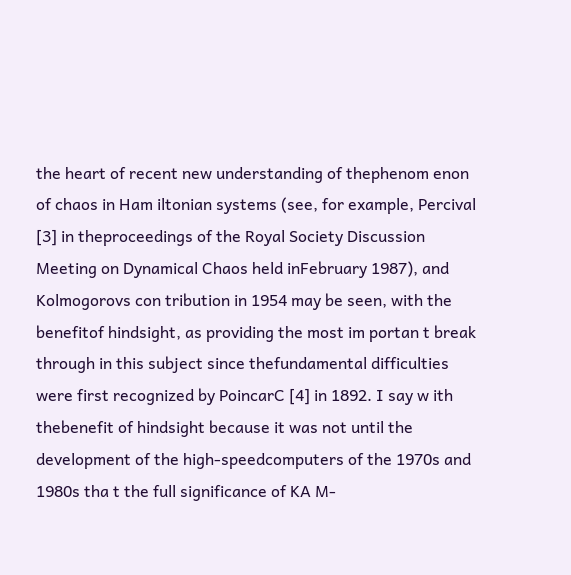the heart of recent new understanding of thephenom enon of chaos in Ham iltonian systems (see, for example, Percival [3] in theproceedings of the Royal Society Discussion Meeting on Dynamical Chaos held inFebruary 1987), and Kolmogorovs con tribution in 1954 may be seen, with the benefitof hindsight, as providing the most im portan t break through in this subject since thefundamental difficulties were first recognized by PoincarC [4] in 1892. I say w ith thebenefit of hindsight because it was not until the development of the high-speedcomputers of the 1970s and 1980s tha t the full significance of KA M-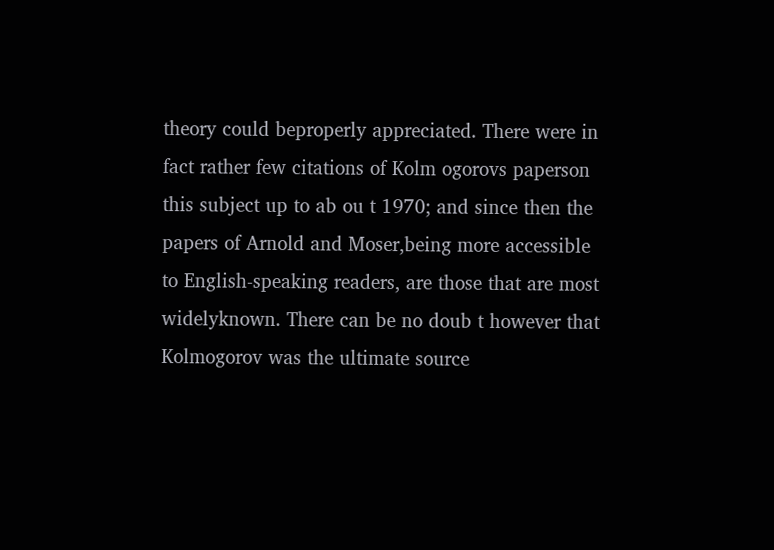theory could beproperly appreciated. There were in fact rather few citations of Kolm ogorovs paperson this subject up to ab ou t 1970; and since then the papers of Arnold and Moser,being more accessible to English-speaking readers, are those that are most widelyknown. There can be no doub t however that Kolmogorov was the ultimate source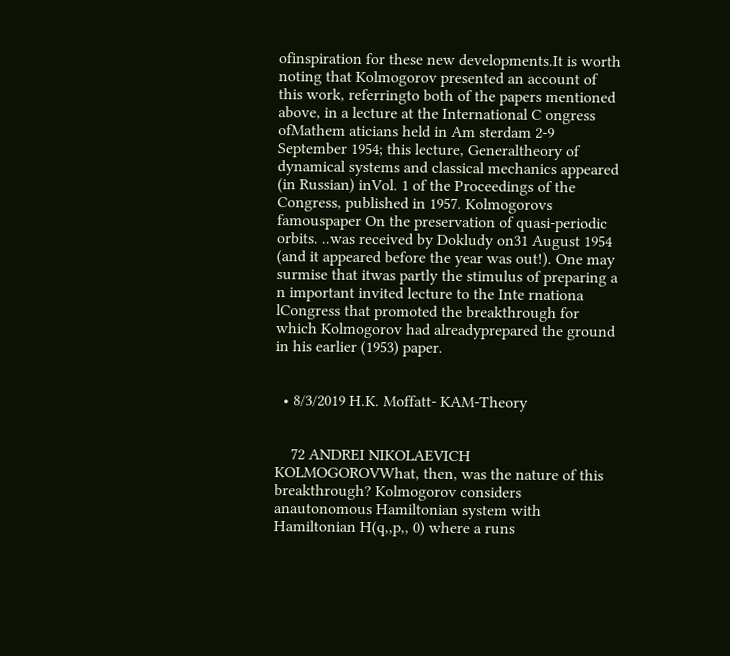ofinspiration for these new developments.It is worth noting that Kolmogorov presented an account of this work, referringto both of the papers mentioned above, in a lecture at the International C ongress ofMathem aticians held in Am sterdam 2-9 September 1954; this lecture, Generaltheory of dynamical systems and classical mechanics appeared (in Russian) inVol. 1 of the Proceedings of the Congress, published in 1957. Kolmogorovs famouspaper On the preservation of quasi-periodic orbits. ..was received by Dokludy on31 August 1954 (and it appeared before the year was out!). One may surmise that itwas partly the stimulus of preparing a n important invited lecture to the Inte rnationa lCongress that promoted the breakthrough for which Kolmogorov had alreadyprepared the ground in his earlier (1953) paper.


  • 8/3/2019 H.K. Moffatt- KAM-Theory


    72 ANDREI NIKOLAEVICH KOLMOGOROVWhat, then, was the nature of this breakthrough? Kolmogorov considers anautonomous Hamiltonian system with Hamiltonian H(q,,p,, 0) where a runs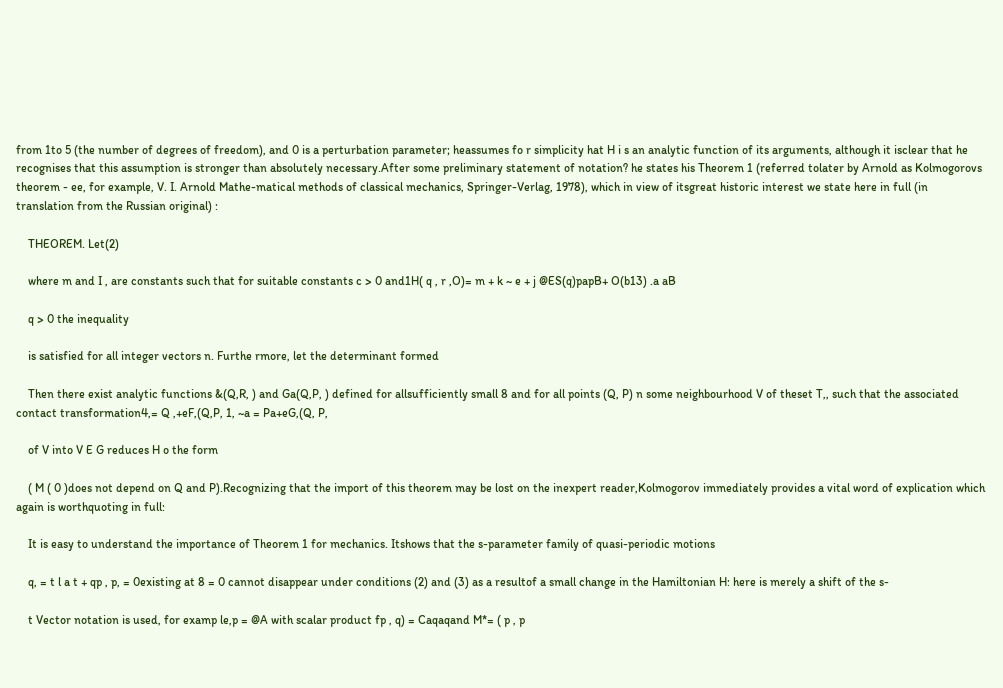from 1to 5 (the number of degrees of freedom), and 0 is a perturbation parameter; heassumes fo r simplicity hat H i s an analytic function of its arguments, although it isclear that he recognises that this assumption is stronger than absolutely necessary.After some preliminary statement of notation? he states his Theorem 1 (referred tolater by Arnold as Kolmogorovs theorem - ee, for example, V. I. Arnold Mathe-matical methods of classical mechanics, Springer-Verlag, 1978), which in view of itsgreat historic interest we state here in full (in translation from the Russian original) :

    THEOREM. Let(2)

    where m and I , are constants such that for suitable constants c > 0 and1H( q , r ,O)= m + k ~ e + j @ES(q)papB+ O(b13) .a aB

    q > 0 the inequality

    is satisfied for all integer vectors n. Furthe rmore, let the determinant formed

    Then there exist analytic functions &(Q,R, ) and Ga(Q,P, ) defined for allsufficiently small 8 and for all points (Q, P) n some neighbourhood V of theset T,, such that the associated contact transformation4,= Q ,+eF,(Q,P, 1, ~a = Pa+eG,(Q, P,

    of V into V E G reduces H o the form

    ( M ( 0 )does not depend on Q and P).Recognizing that the import of this theorem may be lost on the inexpert reader,Kolmogorov immediately provides a vital word of explication which again is worthquoting in full:

    It is easy to understand the importance of Theorem 1 for mechanics. Itshows that the s-parameter family of quasi-periodic motions

    q, = t l a t + qp , p, = 0existing at 8 = 0 cannot disappear under conditions (2) and (3) as a resultof a small change in the Hamiltonian H: here is merely a shift of the s-

    t Vector notation is used, for examp le,p = @A with scalar product fp , q) = Caqaqand M*= ( p , p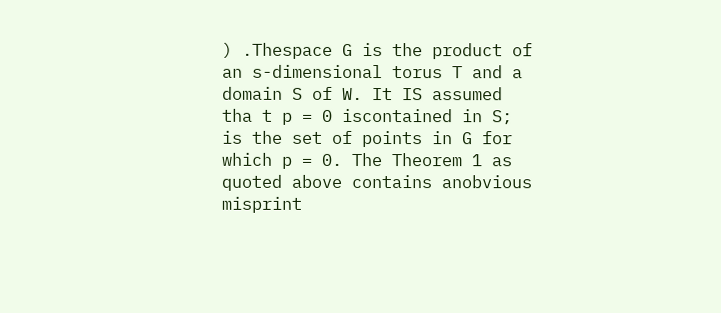) .Thespace G is the product of an s-dimensional torus T and a domain S of W. It IS assumed tha t p = 0 iscontained in S; is the set of points in G for which p = 0. The Theorem 1 as quoted above contains anobvious misprint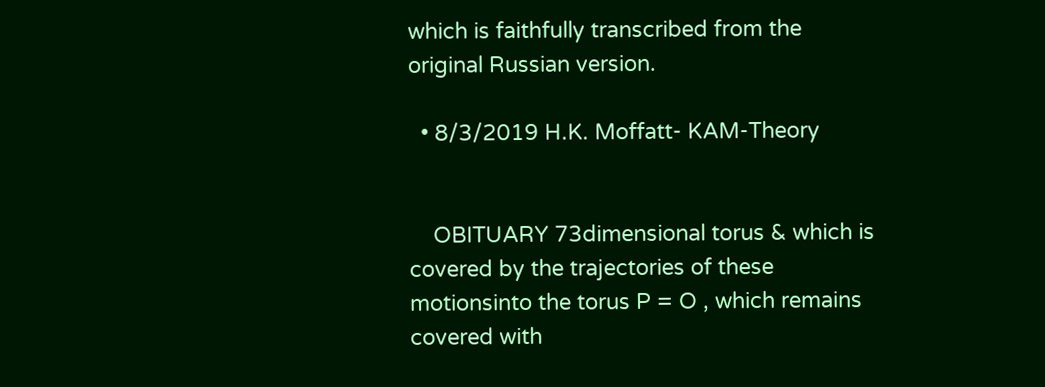which is faithfully transcribed from the original Russian version.

  • 8/3/2019 H.K. Moffatt- KAM-Theory


    OBITUARY 73dimensional torus & which is covered by the trajectories of these motionsinto the torus P = O , which remains covered with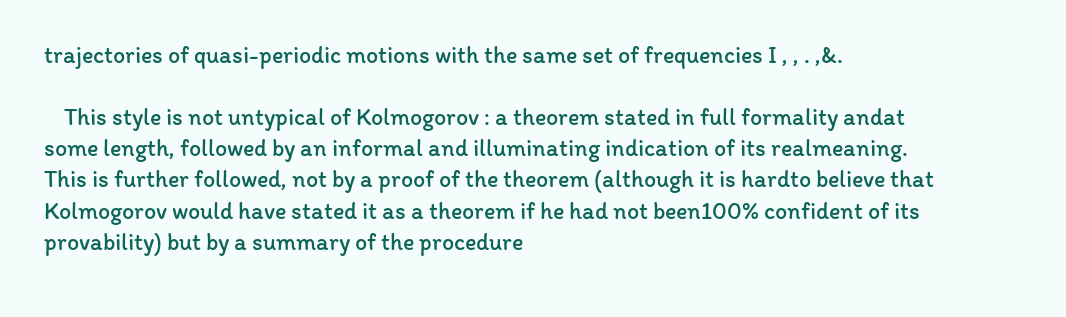trajectories of quasi-periodic motions with the same set of frequencies I , , . ,&.

    This style is not untypical of Kolmogorov : a theorem stated in full formality andat some length, followed by an informal and illuminating indication of its realmeaning. This is further followed, not by a proof of the theorem (although it is hardto believe that Kolmogorov would have stated it as a theorem if he had not been100% confident of its provability) but by a summary of the procedure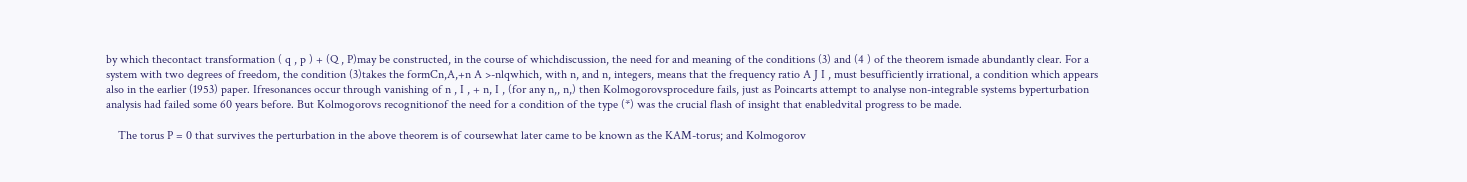by which thecontact transformation ( q , p ) + (Q , P)may be constructed, in the course of whichdiscussion, the need for and meaning of the conditions (3) and (4 ) of the theorem ismade abundantly clear. For a system with two degrees of freedom, the condition (3)takes the formCn,A,+n A >-nlqwhich, with n, and n, integers, means that the frequency ratio A J I , must besufficiently irrational, a condition which appears also in the earlier (1953) paper. Ifresonances occur through vanishing of n , I , + n, I , (for any n,, n,) then Kolmogorovsprocedure fails, just as Poincarts attempt to analyse non-integrable systems byperturbation analysis had failed some 60 years before. But Kolmogorovs recognitionof the need for a condition of the type (*) was the crucial flash of insight that enabledvital progress to be made.

    The torus P = 0 that survives the perturbation in the above theorem is of coursewhat later came to be known as the KAM-torus; and Kolmogorov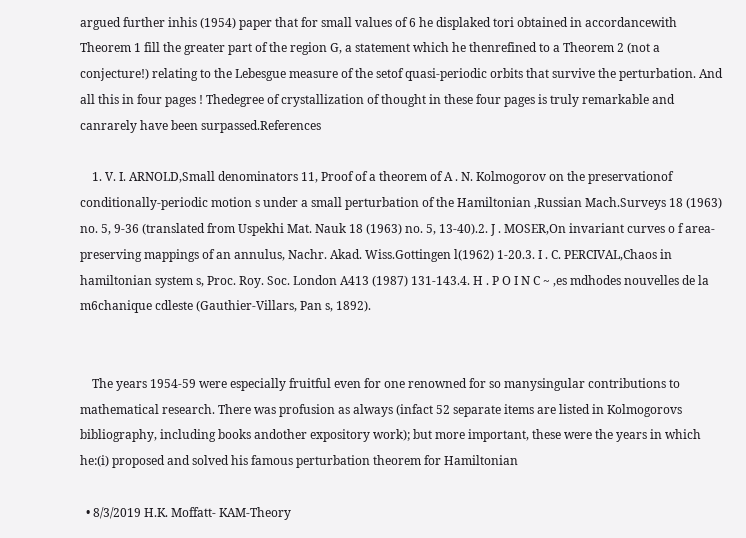argued further inhis (1954) paper that for small values of 6 he displaked tori obtained in accordancewith Theorem 1 fill the greater part of the region G, a statement which he thenrefined to a Theorem 2 (not a conjecture!) relating to the Lebesgue measure of the setof quasi-periodic orbits that survive the perturbation. And all this in four pages ! Thedegree of crystallization of thought in these four pages is truly remarkable and canrarely have been surpassed.References

    1. V. I. ARNOLD,Small denominators 11, Proof of a theorem of A . N. Kolmogorov on the preservationof conditionally-periodic motion s under a small perturbation of the Hamiltonian ,Russian Mach.Surveys 18 (1963) no. 5, 9-36 (translated from Uspekhi Mat. Nauk 18 (1963) no. 5, 13-40).2. J . MOSER,On invariant curves o f area-preserving mappings of an annulus, Nachr. Akad. Wiss.Gottingen l(1962) 1-20.3. I . C. PERCIVAL,Chaos in hamiltonian system s, Proc. Roy. Soc. London A413 (1987) 131-143.4. H . P O I N C ~ ,es mdhodes nouvelles de la m6chanique cdleste (Gauthier-Villars, Pan s, 1892).


    The years 1954-59 were especially fruitful even for one renowned for so manysingular contributions to mathematical research. There was profusion as always (infact 52 separate items are listed in Kolmogorovs bibliography, including books andother expository work); but more important, these were the years in which he:(i) proposed and solved his famous perturbation theorem for Hamiltonian

  • 8/3/2019 H.K. Moffatt- KAM-Theory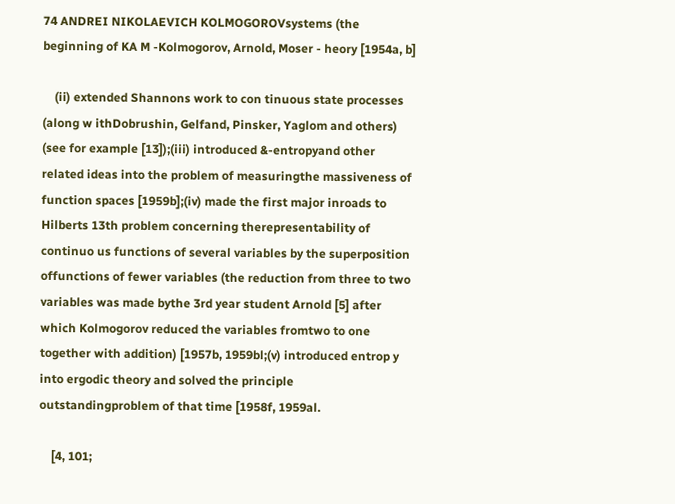74 ANDREI NIKOLAEVICH KOLMOGOROVsystems (the beginning of KA M -Kolmogorov, Arnold, Moser - heory [1954a, b]

    (ii) extended Shannons work to con tinuous state processes (along w ithDobrushin, Gelfand, Pinsker, Yaglom and others) (see for example [13]);(iii) introduced &-entropyand other related ideas into the problem of measuringthe massiveness of function spaces [1959b];(iv) made the first major inroads to Hilberts 13th problem concerning therepresentability of continuo us functions of several variables by the superposition offunctions of fewer variables (the reduction from three to two variables was made bythe 3rd year student Arnold [5] after which Kolmogorov reduced the variables fromtwo to one together with addition) [1957b, 1959bl;(v) introduced entrop y into ergodic theory and solved the principle outstandingproblem of that time [1958f, 1959al.

    [4, 101;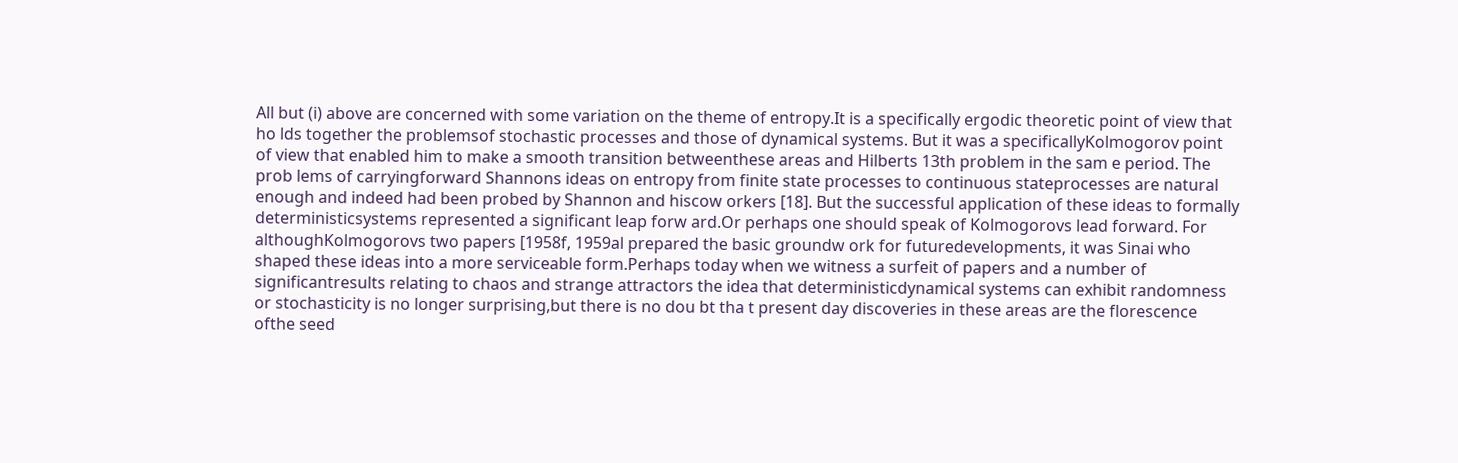All but (i) above are concerned with some variation on the theme of entropy.It is a specifically ergodic theoretic point of view that ho lds together the problemsof stochastic processes and those of dynamical systems. But it was a specificallyKolmogorov point of view that enabled him to make a smooth transition betweenthese areas and Hilberts 13th problem in the sam e period. The prob lems of carryingforward Shannons ideas on entropy from finite state processes to continuous stateprocesses are natural enough and indeed had been probed by Shannon and hiscow orkers [18]. But the successful application of these ideas to formally deterministicsystems represented a significant leap forw ard.Or perhaps one should speak of Kolmogorovs lead forward. For althoughKolmogorovs two papers [1958f, 1959al prepared the basic groundw ork for futuredevelopments, it was Sinai who shaped these ideas into a more serviceable form.Perhaps today when we witness a surfeit of papers and a number of significantresults relating to chaos and strange attractors the idea that deterministicdynamical systems can exhibit randomness or stochasticity is no longer surprising,but there is no dou bt tha t present day discoveries in these areas are the florescence ofthe seed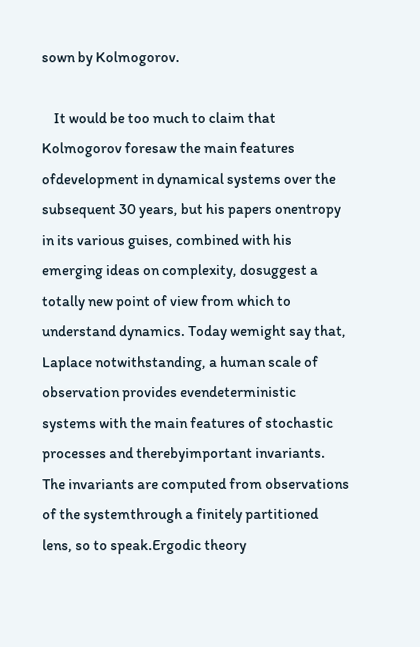sown by Kolmogorov.

    It would be too much to claim that Kolmogorov foresaw the main features ofdevelopment in dynamical systems over the subsequent 30 years, but his papers onentropy in its various guises, combined with his emerging ideas on complexity, dosuggest a totally new point of view from which to understand dynamics. Today wemight say that, Laplace notwithstanding, a human scale of observation provides evendeterministic systems with the main features of stochastic processes and therebyimportant invariants. The invariants are computed from observations of the systemthrough a finitely partitioned lens, so to speak.Ergodic theory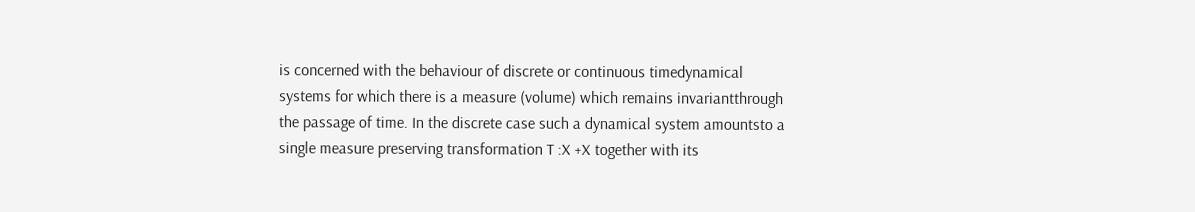is concerned with the behaviour of discrete or continuous timedynamical systems for which there is a measure (volume) which remains invariantthrough the passage of time. In the discrete case such a dynamical system amountsto a single measure preserving transformation T :X +X together with its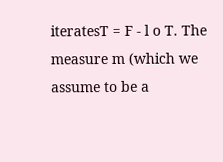iteratesT = F - l o T. The measure m (which we assume to be a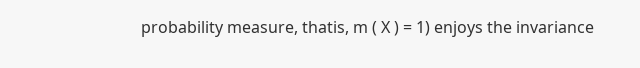probability measure, thatis, m ( X ) = 1) enjoys the invariance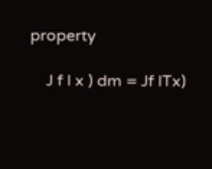property

    J f l x ) dm = Jf lTx)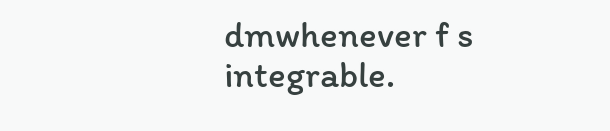dmwhenever f s integrable.